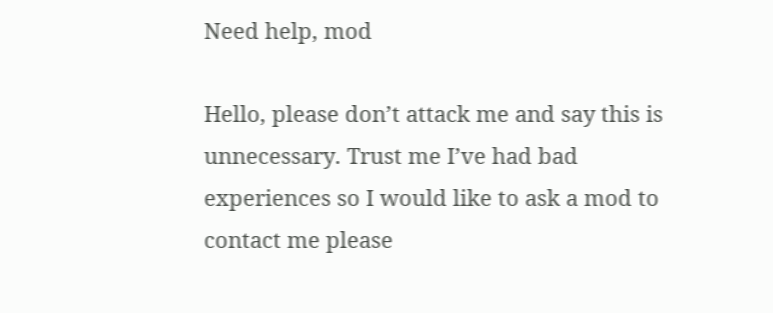Need help, mod

Hello, please don’t attack me and say this is unnecessary. Trust me I’ve had bad experiences so I would like to ask a mod to contact me please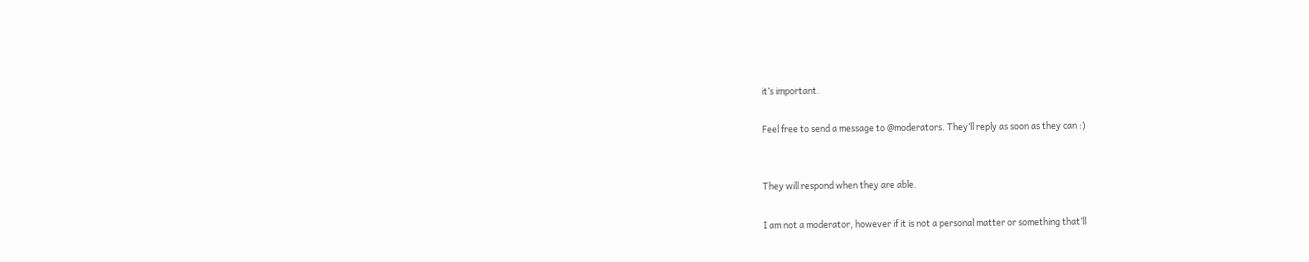it’s important.

Feel free to send a message to @moderators. They’ll reply as soon as they can :)


They will respond when they are able.

I am not a moderator, however if it is not a personal matter or something that’ll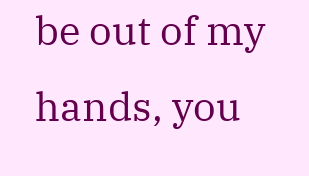be out of my hands, you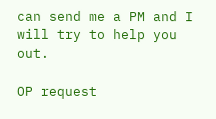can send me a PM and I will try to help you out.

OP request